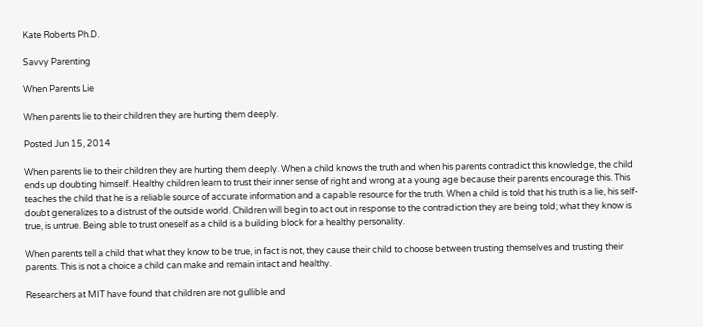Kate Roberts Ph.D.

Savvy Parenting

When Parents Lie

When parents lie to their children they are hurting them deeply.

Posted Jun 15, 2014

When parents lie to their children they are hurting them deeply. When a child knows the truth and when his parents contradict this knowledge, the child ends up doubting himself. Healthy children learn to trust their inner sense of right and wrong at a young age because their parents encourage this. This teaches the child that he is a reliable source of accurate information and a capable resource for the truth. When a child is told that his truth is a lie, his self-doubt generalizes to a distrust of the outside world. Children will begin to act out in response to the contradiction they are being told; what they know is true, is untrue. Being able to trust oneself as a child is a building block for a healthy personality.

When parents tell a child that what they know to be true, in fact is not, they cause their child to choose between trusting themselves and trusting their parents. This is not a choice a child can make and remain intact and healthy.

Researchers at MIT have found that children are not gullible and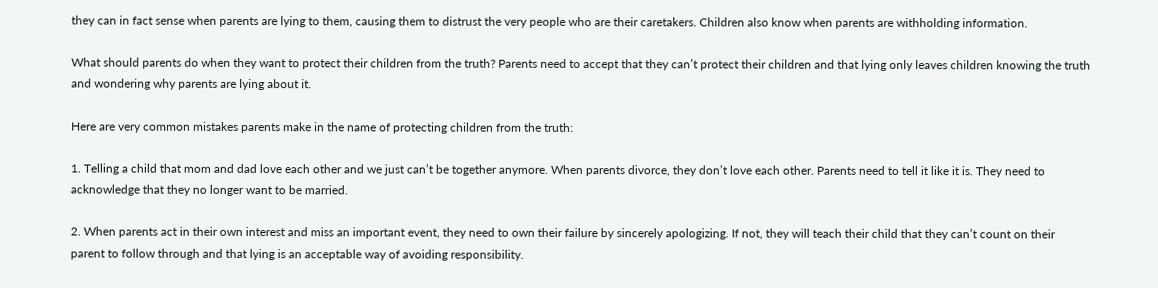they can in fact sense when parents are lying to them, causing them to distrust the very people who are their caretakers. Children also know when parents are withholding information.

What should parents do when they want to protect their children from the truth? Parents need to accept that they can’t protect their children and that lying only leaves children knowing the truth and wondering why parents are lying about it.

Here are very common mistakes parents make in the name of protecting children from the truth:

1. Telling a child that mom and dad love each other and we just can’t be together anymore. When parents divorce, they don’t love each other. Parents need to tell it like it is. They need to acknowledge that they no longer want to be married.

2. When parents act in their own interest and miss an important event, they need to own their failure by sincerely apologizing. If not, they will teach their child that they can’t count on their parent to follow through and that lying is an acceptable way of avoiding responsibility.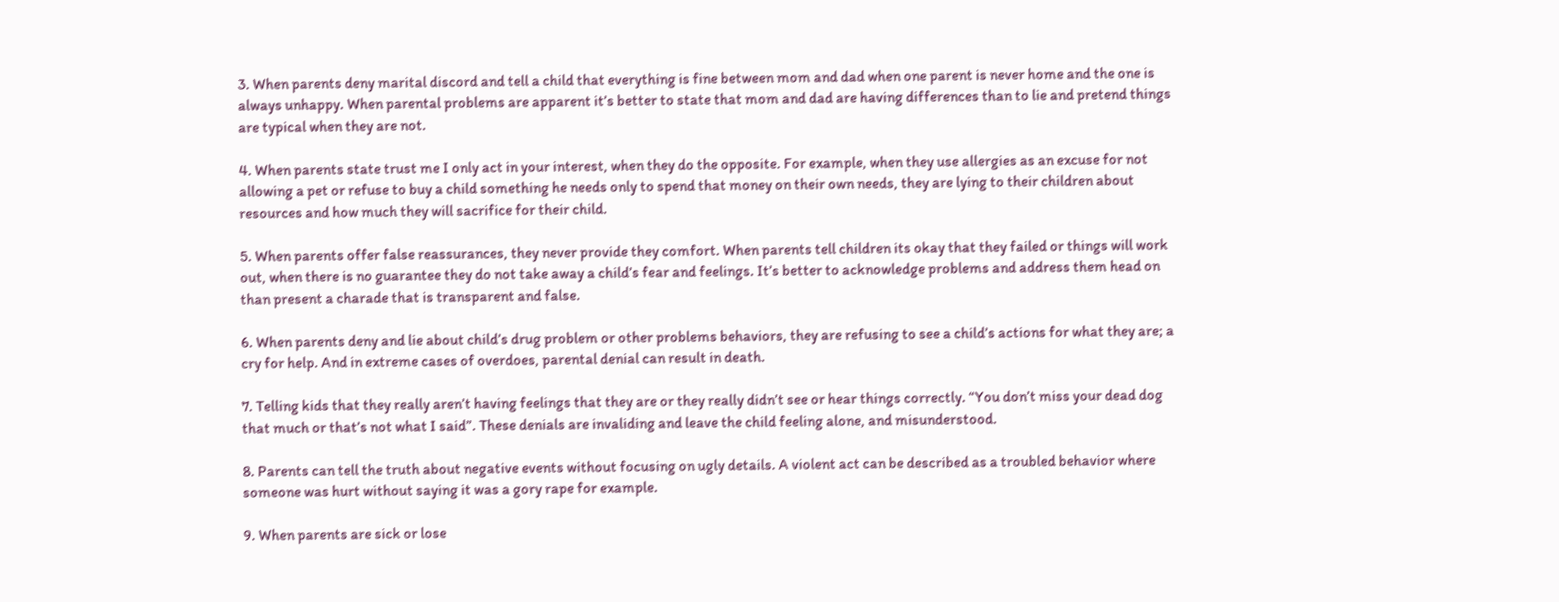3. When parents deny marital discord and tell a child that everything is fine between mom and dad when one parent is never home and the one is always unhappy. When parental problems are apparent it’s better to state that mom and dad are having differences than to lie and pretend things are typical when they are not.

4. When parents state trust me I only act in your interest, when they do the opposite. For example, when they use allergies as an excuse for not allowing a pet or refuse to buy a child something he needs only to spend that money on their own needs, they are lying to their children about resources and how much they will sacrifice for their child.

5. When parents offer false reassurances, they never provide they comfort. When parents tell children its okay that they failed or things will work out, when there is no guarantee they do not take away a child’s fear and feelings. It’s better to acknowledge problems and address them head on than present a charade that is transparent and false.

6. When parents deny and lie about child’s drug problem or other problems behaviors, they are refusing to see a child’s actions for what they are; a cry for help. And in extreme cases of overdoes, parental denial can result in death.

7. Telling kids that they really aren’t having feelings that they are or they really didn’t see or hear things correctly. “You don’t miss your dead dog that much or that’s not what I said”. These denials are invaliding and leave the child feeling alone, and misunderstood.

8. Parents can tell the truth about negative events without focusing on ugly details. A violent act can be described as a troubled behavior where someone was hurt without saying it was a gory rape for example.

9. When parents are sick or lose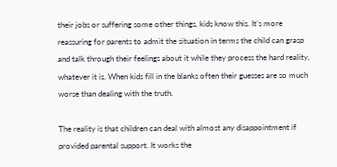their jobs or suffering some other things, kids know this. It’s more reassuring for parents to admit the situation in terms the child can grasp and talk through their feelings about it while they process the hard reality, whatever it is. When kids fill in the blanks often their guesses are so much worse than dealing with the truth.

The reality is that children can deal with almost any disappointment if provided parental support. It works the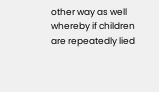other way as well whereby if children are repeatedly lied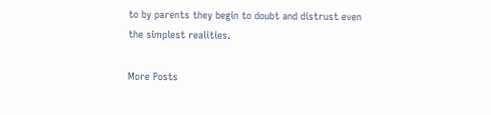to by parents they begin to doubt and distrust even the simplest realities.

More Posts